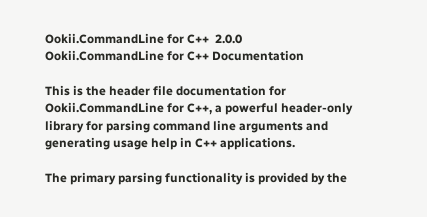Ookii.CommandLine for C++  2.0.0
Ookii.CommandLine for C++ Documentation

This is the header file documentation for Ookii.CommandLine for C++, a powerful header-only library for parsing command line arguments and generating usage help in C++ applications.

The primary parsing functionality is provided by the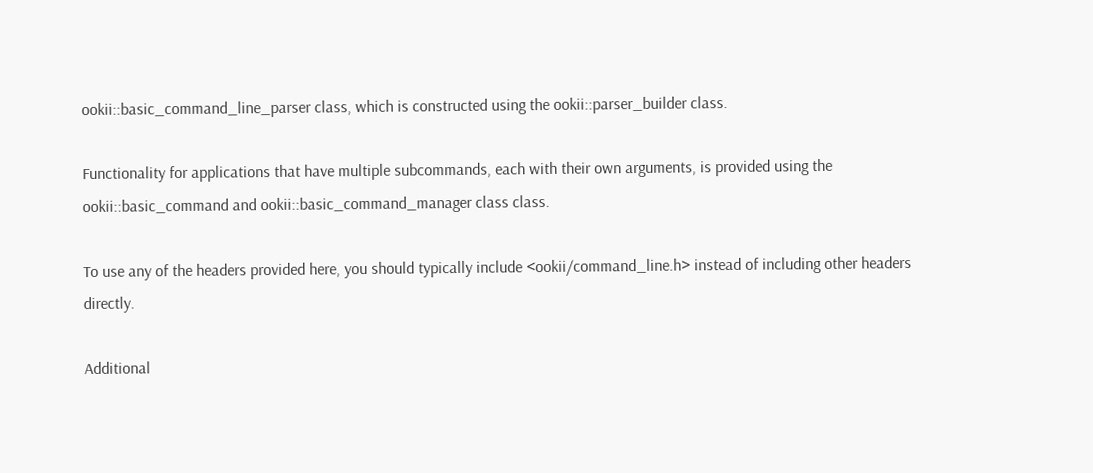ookii::basic_command_line_parser class, which is constructed using the ookii::parser_builder class.

Functionality for applications that have multiple subcommands, each with their own arguments, is provided using the ookii::basic_command and ookii::basic_command_manager class class.

To use any of the headers provided here, you should typically include <ookii/command_line.h> instead of including other headers directly.

Additional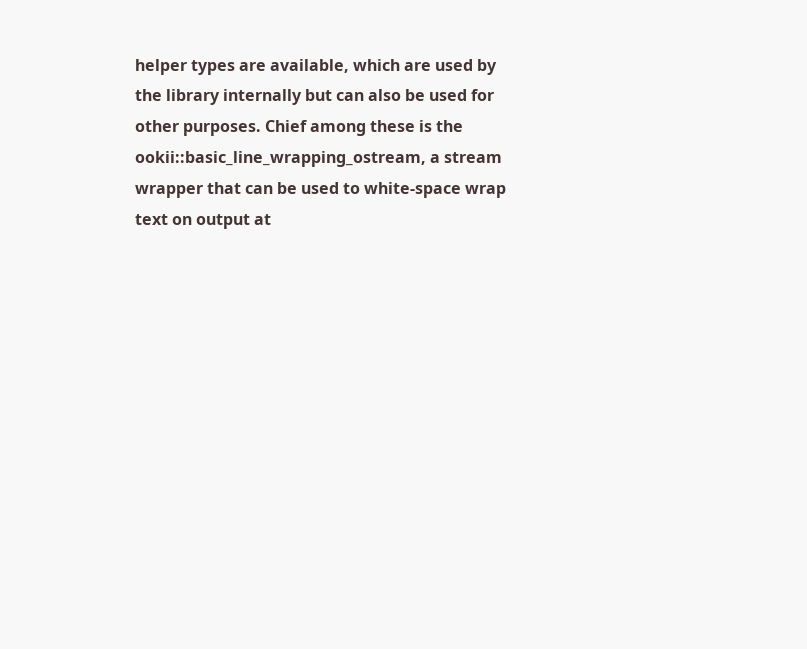helper types are available, which are used by the library internally but can also be used for other purposes. Chief among these is the ookii::basic_line_wrapping_ostream, a stream wrapper that can be used to white-space wrap text on output at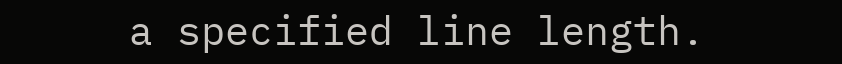a specified line length.